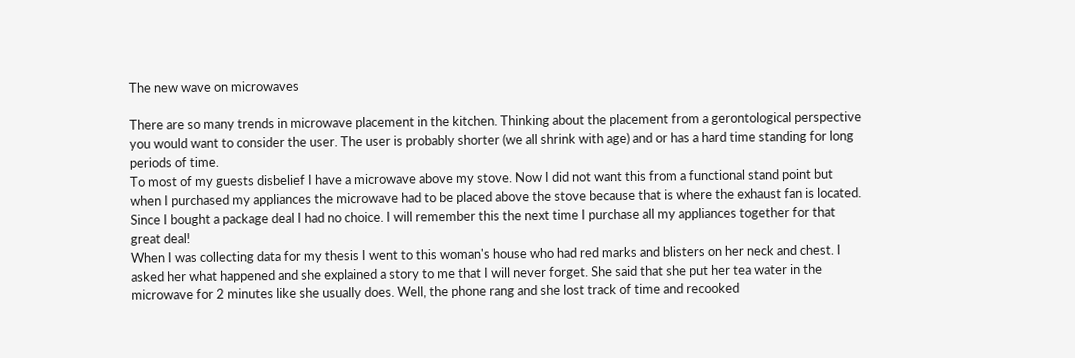The new wave on microwaves

There are so many trends in microwave placement in the kitchen. Thinking about the placement from a gerontological perspective you would want to consider the user. The user is probably shorter (we all shrink with age) and or has a hard time standing for long periods of time.
To most of my guests disbelief I have a microwave above my stove. Now I did not want this from a functional stand point but when I purchased my appliances the microwave had to be placed above the stove because that is where the exhaust fan is located. Since I bought a package deal I had no choice. I will remember this the next time I purchase all my appliances together for that great deal!
When I was collecting data for my thesis I went to this woman's house who had red marks and blisters on her neck and chest. I asked her what happened and she explained a story to me that I will never forget. She said that she put her tea water in the microwave for 2 minutes like she usually does. Well, the phone rang and she lost track of time and recooked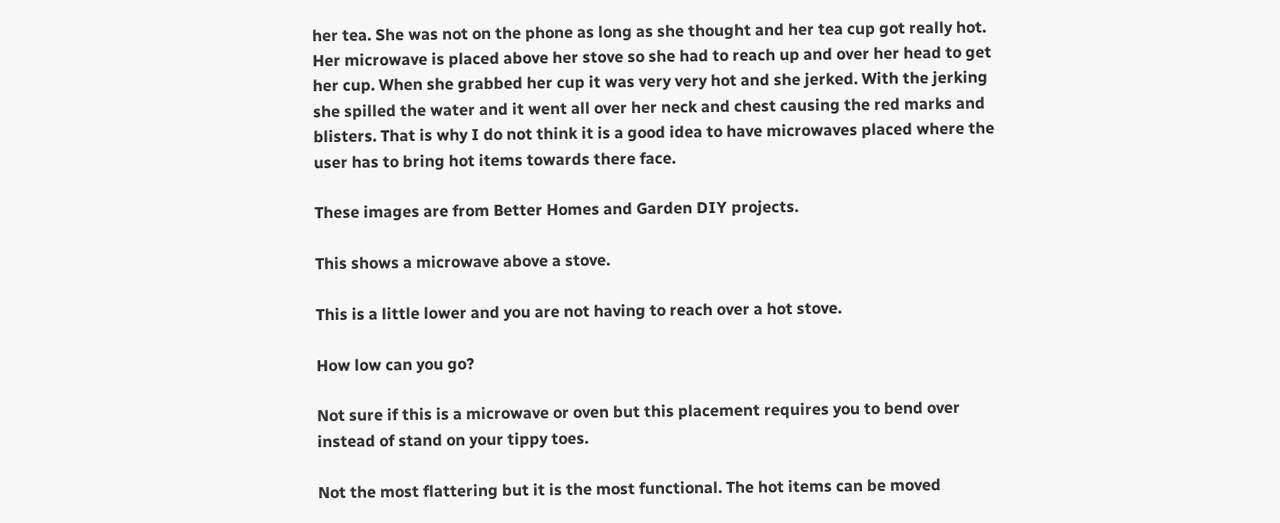her tea. She was not on the phone as long as she thought and her tea cup got really hot. Her microwave is placed above her stove so she had to reach up and over her head to get her cup. When she grabbed her cup it was very very hot and she jerked. With the jerking she spilled the water and it went all over her neck and chest causing the red marks and blisters. That is why I do not think it is a good idea to have microwaves placed where the user has to bring hot items towards there face.

These images are from Better Homes and Garden DIY projects.

This shows a microwave above a stove.

This is a little lower and you are not having to reach over a hot stove.

How low can you go?

Not sure if this is a microwave or oven but this placement requires you to bend over instead of stand on your tippy toes.

Not the most flattering but it is the most functional. The hot items can be moved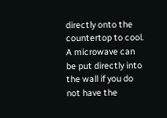directly onto the countertop to cool. A microwave can be put directly into the wall if you do not have the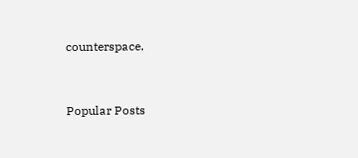counterspace.


Popular Posts